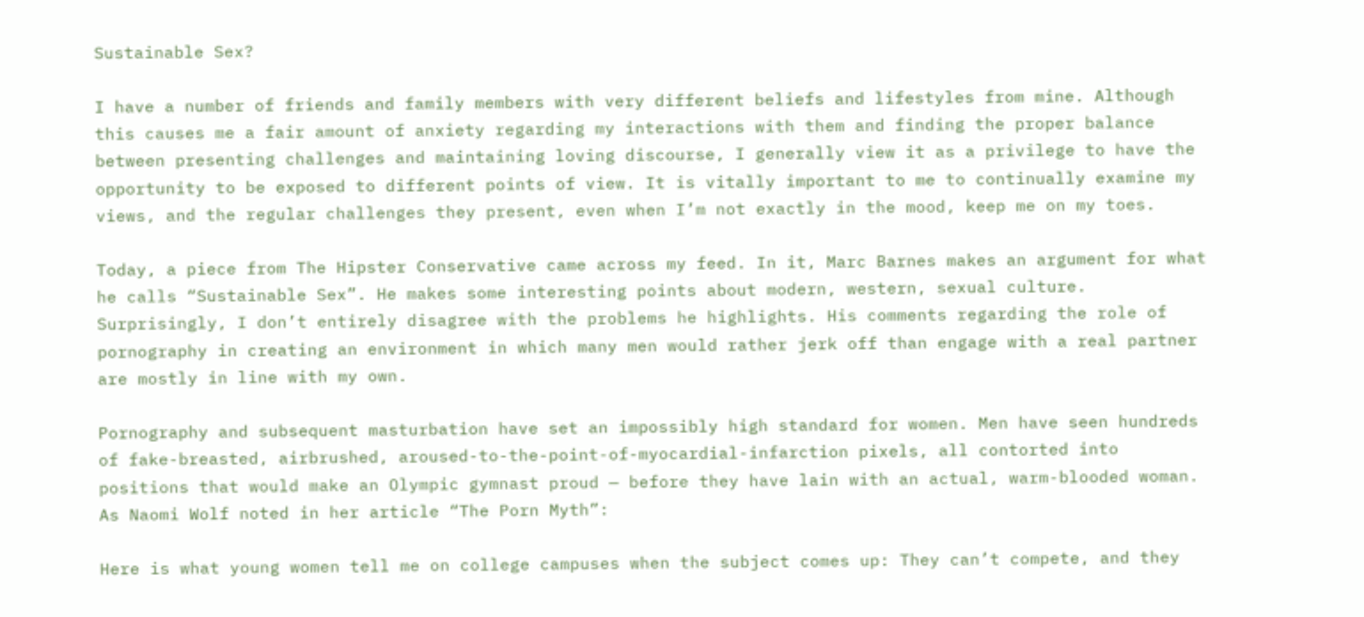Sustainable Sex?

I have a number of friends and family members with very different beliefs and lifestyles from mine. Although this causes me a fair amount of anxiety regarding my interactions with them and finding the proper balance between presenting challenges and maintaining loving discourse, I generally view it as a privilege to have the opportunity to be exposed to different points of view. It is vitally important to me to continually examine my views, and the regular challenges they present, even when I’m not exactly in the mood, keep me on my toes.

Today, a piece from The Hipster Conservative came across my feed. In it, Marc Barnes makes an argument for what he calls “Sustainable Sex”. He makes some interesting points about modern, western, sexual culture. Surprisingly, I don’t entirely disagree with the problems he highlights. His comments regarding the role of pornography in creating an environment in which many men would rather jerk off than engage with a real partner are mostly in line with my own.

Pornography and subsequent masturbation have set an impossibly high standard for women. Men have seen hundreds of fake-breasted, airbrushed, aroused-to-the-point-of-myocardial-infarction pixels, all contorted into positions that would make an Olympic gymnast proud — before they have lain with an actual, warm-blooded woman. As Naomi Wolf noted in her article “The Porn Myth”:

Here is what young women tell me on college campuses when the subject comes up: They can’t compete, and they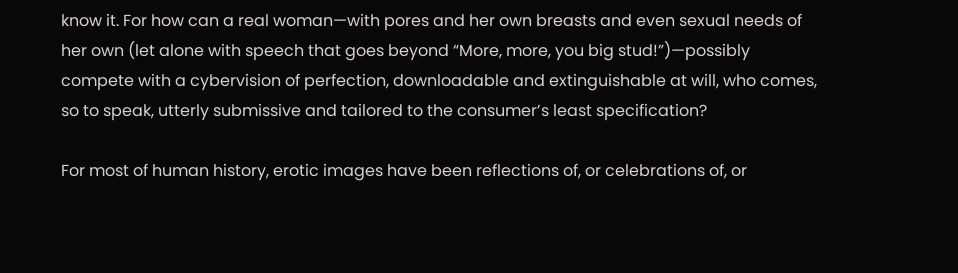know it. For how can a real woman—with pores and her own breasts and even sexual needs of her own (let alone with speech that goes beyond “More, more, you big stud!”)—possibly compete with a cybervision of perfection, downloadable and extinguishable at will, who comes, so to speak, utterly submissive and tailored to the consumer’s least specification?

For most of human history, erotic images have been reflections of, or celebrations of, or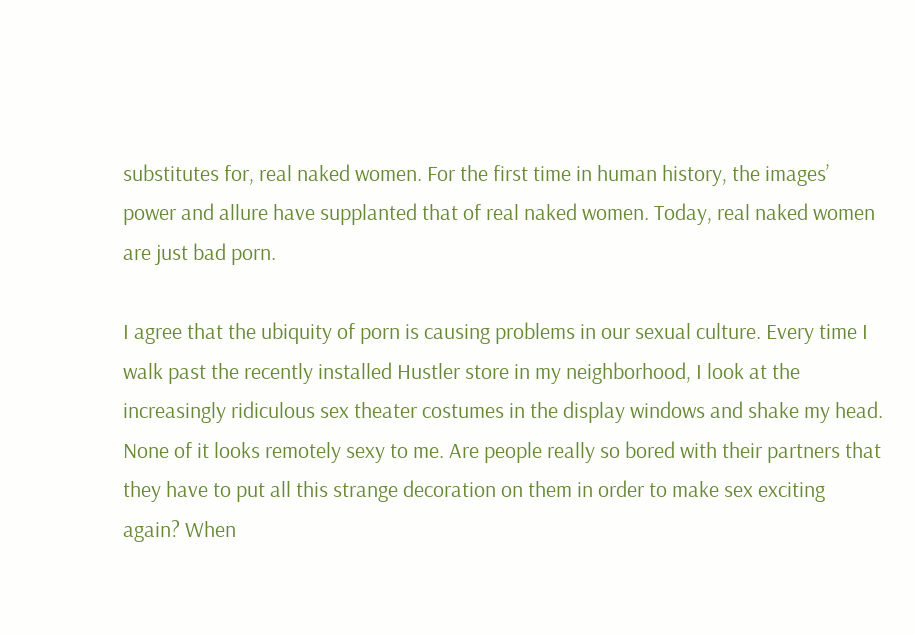substitutes for, real naked women. For the first time in human history, the images’ power and allure have supplanted that of real naked women. Today, real naked women are just bad porn.

I agree that the ubiquity of porn is causing problems in our sexual culture. Every time I walk past the recently installed Hustler store in my neighborhood, I look at the increasingly ridiculous sex theater costumes in the display windows and shake my head. None of it looks remotely sexy to me. Are people really so bored with their partners that they have to put all this strange decoration on them in order to make sex exciting again? When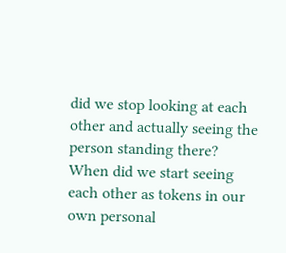did we stop looking at each other and actually seeing the person standing there? When did we start seeing each other as tokens in our own personal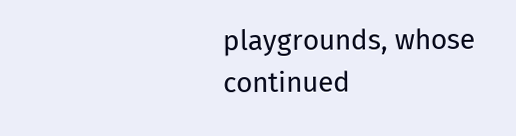playgrounds, whose continued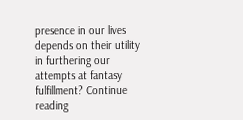presence in our lives depends on their utility in furthering our attempts at fantasy fulfillment? Continue reading